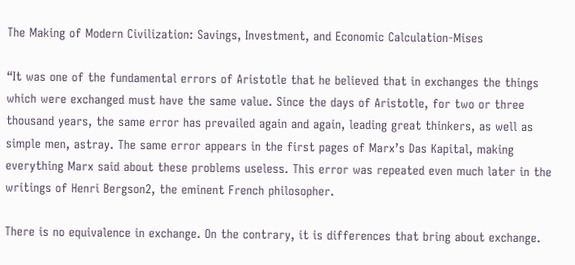The Making of Modern Civilization: Savings, Investment, and Economic Calculation-Mises

“It was one of the fundamental errors of Aristotle that he believed that in exchanges the things which were exchanged must have the same value. Since the days of Aristotle, for two or three thousand years, the same error has prevailed again and again, leading great thinkers, as well as simple men, astray. The same error appears in the first pages of Marx’s Das Kapital, making everything Marx said about these problems useless. This error was repeated even much later in the writings of Henri Bergson2, the eminent French philosopher.

There is no equivalence in exchange. On the contrary, it is differences that bring about exchange.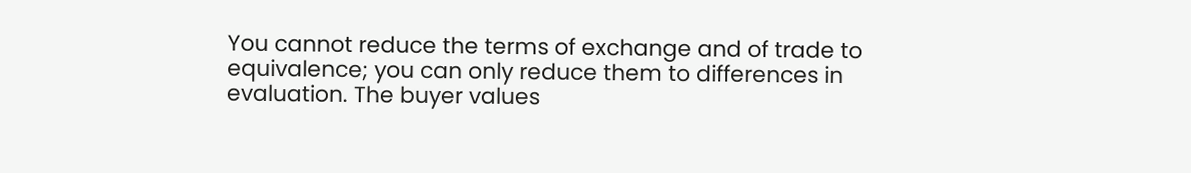You cannot reduce the terms of exchange and of trade to equivalence; you can only reduce them to differences in evaluation. The buyer values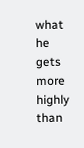what he gets more highly than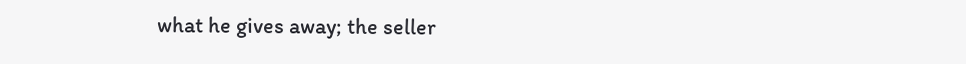what he gives away; the seller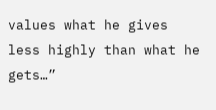values what he gives less highly than what he gets…”